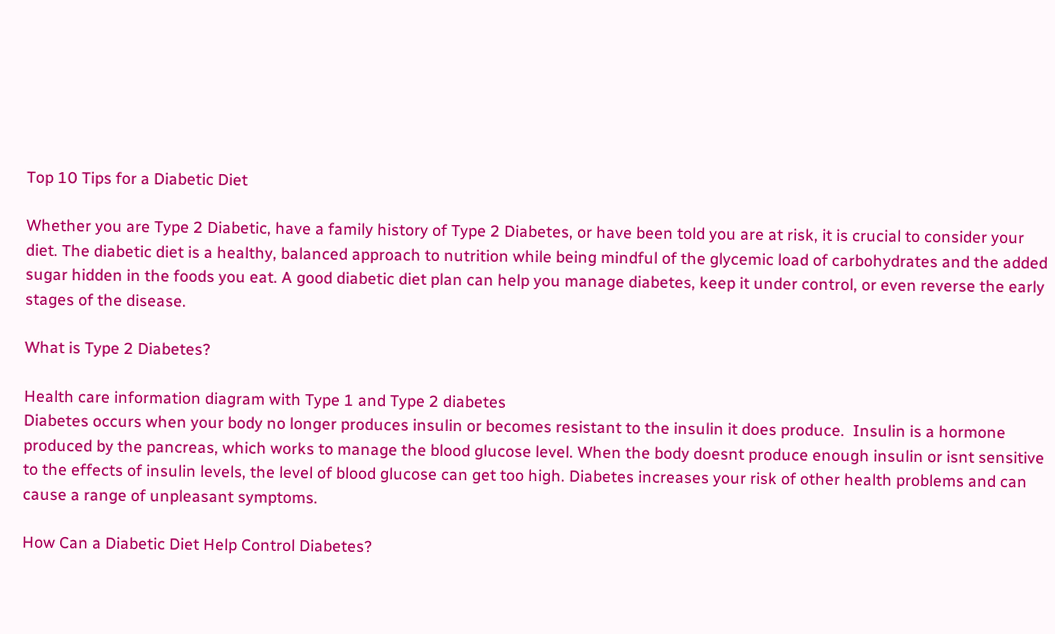Top 10 Tips for a Diabetic Diet

Whether you are Type 2 Diabetic, have a family history of Type 2 Diabetes, or have been told you are at risk, it is crucial to consider your diet. The diabetic diet is a healthy, balanced approach to nutrition while being mindful of the glycemic load of carbohydrates and the added sugar hidden in the foods you eat. A good diabetic diet plan can help you manage diabetes, keep it under control, or even reverse the early stages of the disease.

What is Type 2 Diabetes?

Health care information diagram with Type 1 and Type 2 diabetes
Diabetes occurs when your body no longer produces insulin or becomes resistant to the insulin it does produce.  Insulin is a hormone produced by the pancreas, which works to manage the blood glucose level. When the body doesnt produce enough insulin or isnt sensitive to the effects of insulin levels, the level of blood glucose can get too high. Diabetes increases your risk of other health problems and can cause a range of unpleasant symptoms.

How Can a Diabetic Diet Help Control Diabetes?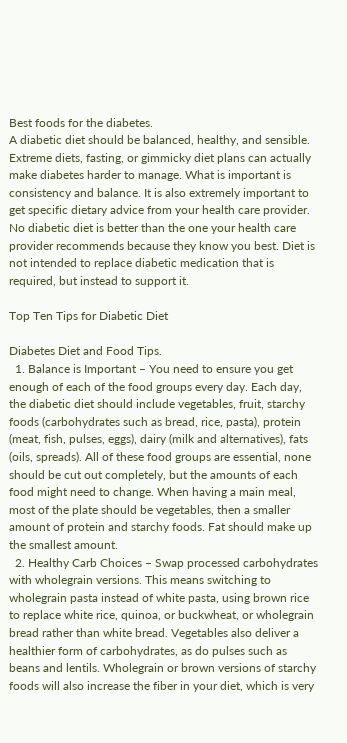Best foods for the diabetes.
A diabetic diet should be balanced, healthy, and sensible. Extreme diets, fasting, or gimmicky diet plans can actually make diabetes harder to manage. What is important is consistency and balance. It is also extremely important to get specific dietary advice from your health care provider. No diabetic diet is better than the one your health care provider recommends because they know you best. Diet is not intended to replace diabetic medication that is required, but instead to support it.

Top Ten Tips for Diabetic Diet

Diabetes Diet and Food Tips.
  1. Balance is Important – You need to ensure you get enough of each of the food groups every day. Each day, the diabetic diet should include vegetables, fruit, starchy foods (carbohydrates such as bread, rice, pasta), protein (meat, fish, pulses, eggs), dairy (milk and alternatives), fats (oils, spreads). All of these food groups are essential, none should be cut out completely, but the amounts of each food might need to change. When having a main meal, most of the plate should be vegetables, then a smaller amount of protein and starchy foods. Fat should make up the smallest amount.
  2. Healthy Carb Choices – Swap processed carbohydrates with wholegrain versions. This means switching to wholegrain pasta instead of white pasta, using brown rice to replace white rice, quinoa, or buckwheat, or wholegrain bread rather than white bread. Vegetables also deliver a healthier form of carbohydrates, as do pulses such as beans and lentils. Wholegrain or brown versions of starchy foods will also increase the fiber in your diet, which is very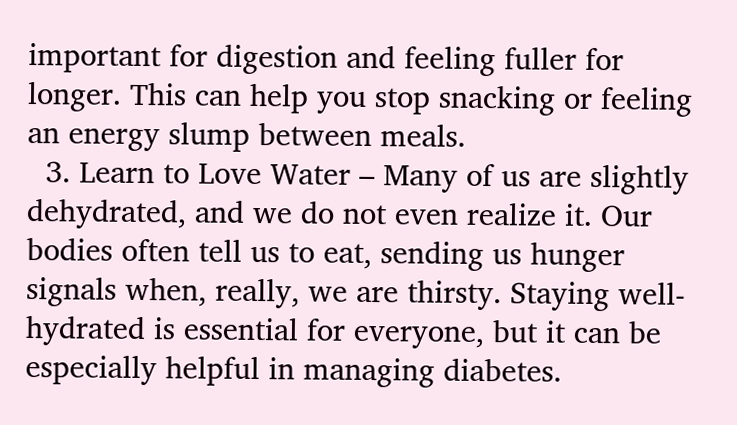important for digestion and feeling fuller for longer. This can help you stop snacking or feeling an energy slump between meals.
  3. Learn to Love Water – Many of us are slightly dehydrated, and we do not even realize it. Our bodies often tell us to eat, sending us hunger signals when, really, we are thirsty. Staying well-hydrated is essential for everyone, but it can be especially helpful in managing diabetes.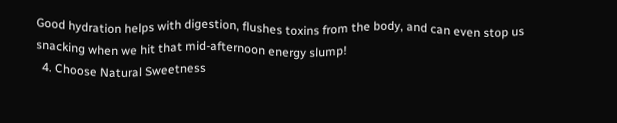Good hydration helps with digestion, flushes toxins from the body, and can even stop us snacking when we hit that mid-afternoon energy slump!
  4. Choose Natural Sweetness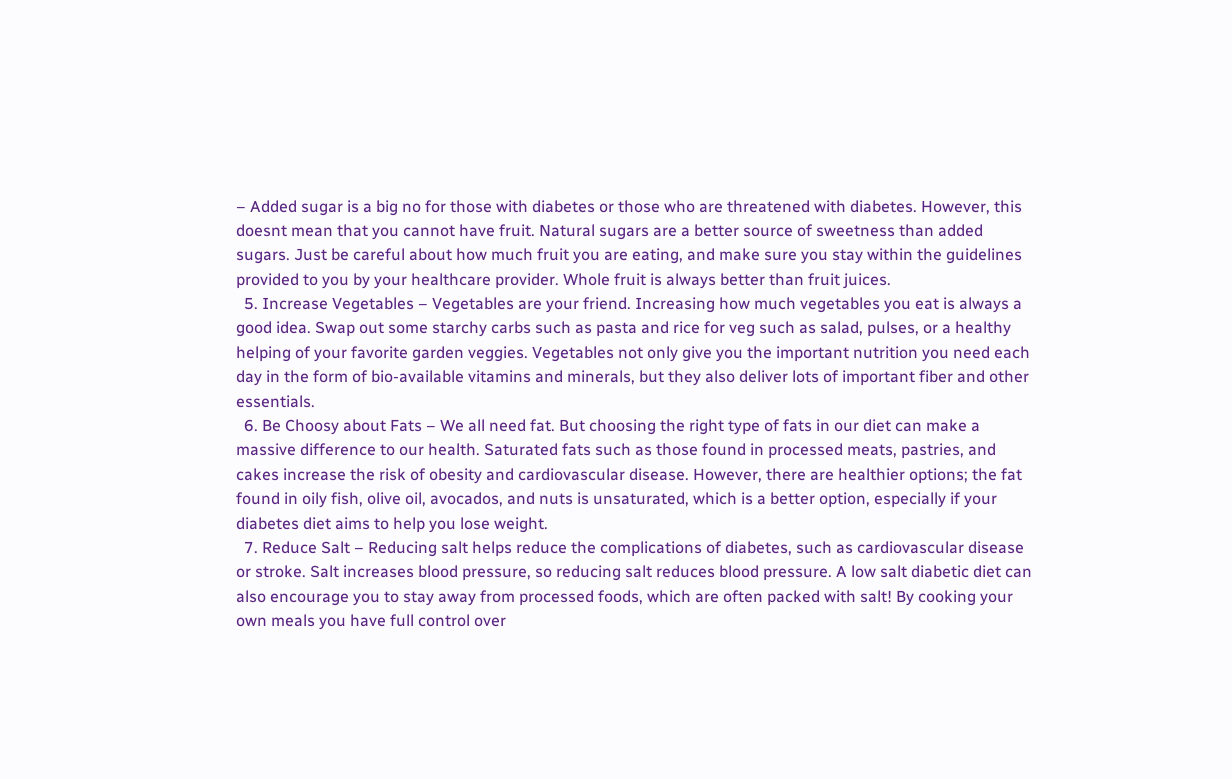– Added sugar is a big no for those with diabetes or those who are threatened with diabetes. However, this doesnt mean that you cannot have fruit. Natural sugars are a better source of sweetness than added sugars. Just be careful about how much fruit you are eating, and make sure you stay within the guidelines provided to you by your healthcare provider. Whole fruit is always better than fruit juices.
  5. Increase Vegetables – Vegetables are your friend. Increasing how much vegetables you eat is always a good idea. Swap out some starchy carbs such as pasta and rice for veg such as salad, pulses, or a healthy helping of your favorite garden veggies. Vegetables not only give you the important nutrition you need each day in the form of bio-available vitamins and minerals, but they also deliver lots of important fiber and other essentials.
  6. Be Choosy about Fats – We all need fat. But choosing the right type of fats in our diet can make a massive difference to our health. Saturated fats such as those found in processed meats, pastries, and cakes increase the risk of obesity and cardiovascular disease. However, there are healthier options; the fat found in oily fish, olive oil, avocados, and nuts is unsaturated, which is a better option, especially if your diabetes diet aims to help you lose weight.
  7. Reduce Salt – Reducing salt helps reduce the complications of diabetes, such as cardiovascular disease or stroke. Salt increases blood pressure, so reducing salt reduces blood pressure. A low salt diabetic diet can also encourage you to stay away from processed foods, which are often packed with salt! By cooking your own meals you have full control over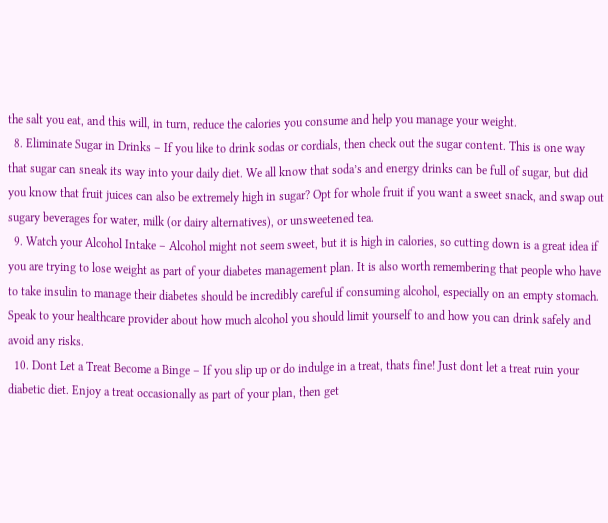the salt you eat, and this will, in turn, reduce the calories you consume and help you manage your weight.
  8. Eliminate Sugar in Drinks – If you like to drink sodas or cordials, then check out the sugar content. This is one way that sugar can sneak its way into your daily diet. We all know that soda’s and energy drinks can be full of sugar, but did you know that fruit juices can also be extremely high in sugar? Opt for whole fruit if you want a sweet snack, and swap out sugary beverages for water, milk (or dairy alternatives), or unsweetened tea.
  9. Watch your Alcohol Intake – Alcohol might not seem sweet, but it is high in calories, so cutting down is a great idea if you are trying to lose weight as part of your diabetes management plan. It is also worth remembering that people who have to take insulin to manage their diabetes should be incredibly careful if consuming alcohol, especially on an empty stomach. Speak to your healthcare provider about how much alcohol you should limit yourself to and how you can drink safely and avoid any risks.
  10. Dont Let a Treat Become a Binge – If you slip up or do indulge in a treat, thats fine! Just dont let a treat ruin your diabetic diet. Enjoy a treat occasionally as part of your plan, then get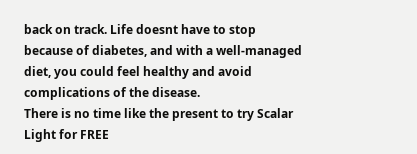back on track. Life doesnt have to stop because of diabetes, and with a well-managed diet, you could feel healthy and avoid complications of the disease.
There is no time like the present to try Scalar Light for FREE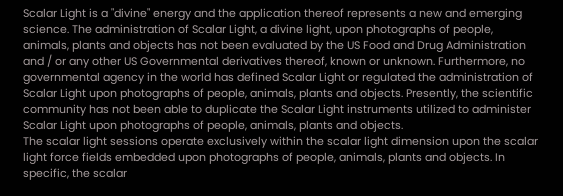Scalar Light is a "divine" energy and the application thereof represents a new and emerging science. The administration of Scalar Light, a divine light, upon photographs of people, animals, plants and objects has not been evaluated by the US Food and Drug Administration and / or any other US Governmental derivatives thereof, known or unknown. Furthermore, no governmental agency in the world has defined Scalar Light or regulated the administration of Scalar Light upon photographs of people, animals, plants and objects. Presently, the scientific community has not been able to duplicate the Scalar Light instruments utilized to administer Scalar Light upon photographs of people, animals, plants and objects.
The scalar light sessions operate exclusively within the scalar light dimension upon the scalar light force fields embedded upon photographs of people, animals, plants and objects. In specific, the scalar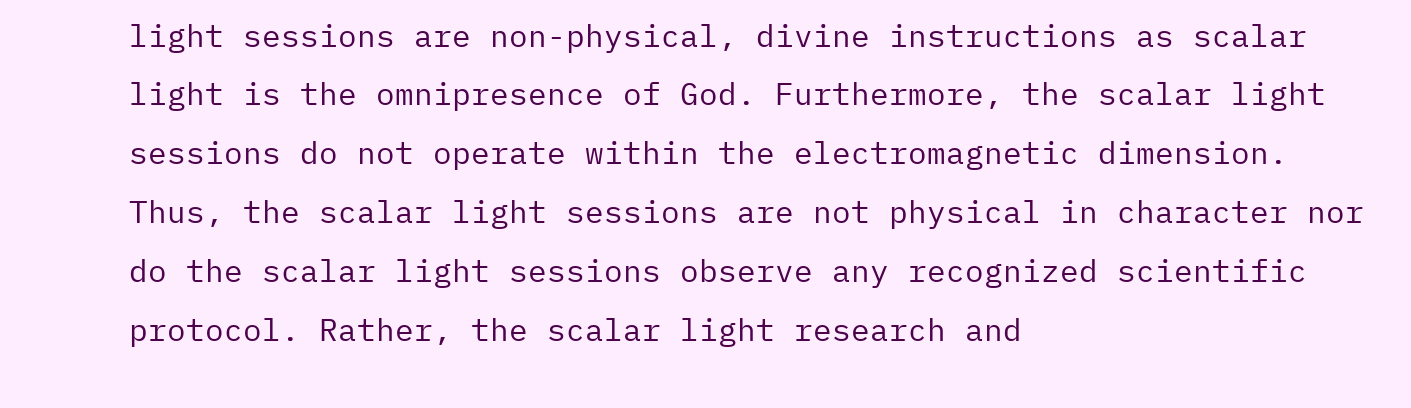light sessions are non-physical, divine instructions as scalar light is the omnipresence of God. Furthermore, the scalar light sessions do not operate within the electromagnetic dimension. Thus, the scalar light sessions are not physical in character nor do the scalar light sessions observe any recognized scientific protocol. Rather, the scalar light research and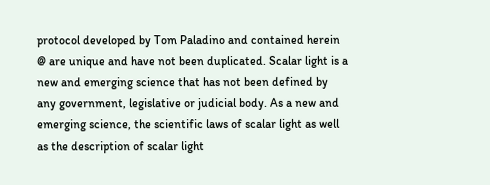protocol developed by Tom Paladino and contained herein @ are unique and have not been duplicated. Scalar light is a new and emerging science that has not been defined by any government, legislative or judicial body. As a new and emerging science, the scientific laws of scalar light as well as the description of scalar light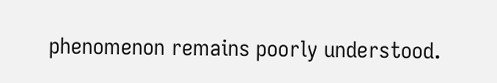phenomenon remains poorly understood.